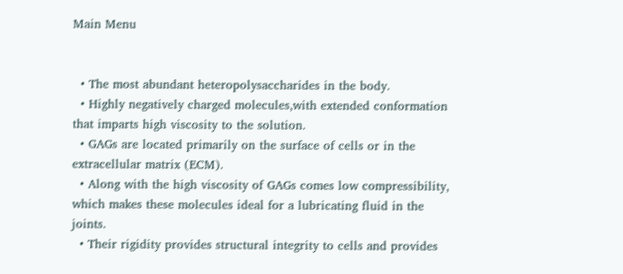Main Menu


  • The most abundant heteropolysaccharides in the body.
  • Highly negatively charged molecules,with extended conformation that imparts high viscosity to the solution.
  • GAGs are located primarily on the surface of cells or in the extracellular matrix (ECM).
  • Along with the high viscosity of GAGs comes low compressibility, which makes these molecules ideal for a lubricating fluid in the joints.
  • Their rigidity provides structural integrity to cells and provides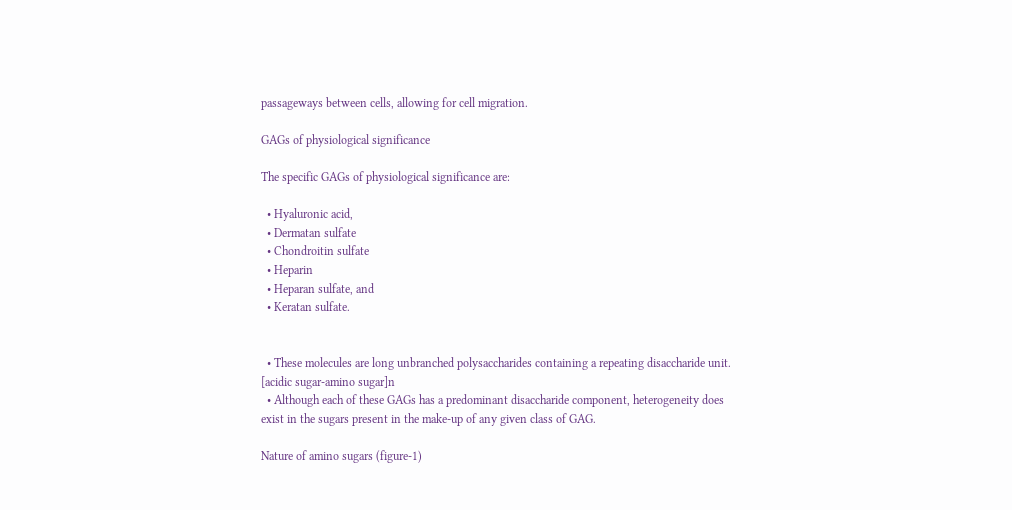passageways between cells, allowing for cell migration.

GAGs of physiological significance

The specific GAGs of physiological significance are:

  • Hyaluronic acid,
  • Dermatan sulfate
  • Chondroitin sulfate
  • Heparin
  • Heparan sulfate, and
  • Keratan sulfate.


  • These molecules are long unbranched polysaccharides containing a repeating disaccharide unit. [acidic sugar-amino sugar]n
  • Although each of these GAGs has a predominant disaccharide component, heterogeneity does exist in the sugars present in the make-up of any given class of GAG.

Nature of amino sugars (figure-1)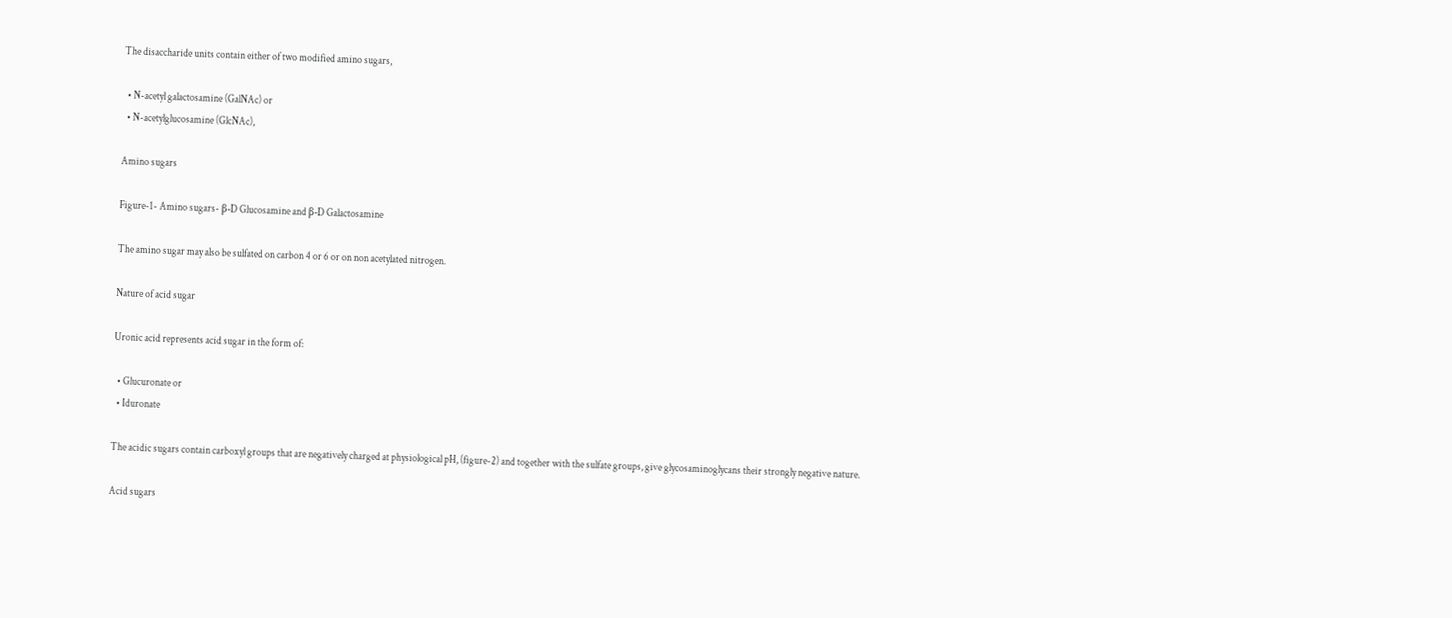The disaccharide units contain either of two modified amino sugars,

  • N-acetyl galactosamine (GalNAc) or
  • N-acetylglucosamine (GlcNAc),

Amino sugars

Figure-1- Amino sugars- β-D Glucosamine and β-D Galactosamine

The amino sugar may also be sulfated on carbon 4 or 6 or on non acetylated nitrogen.

Nature of acid sugar

Uronic acid represents acid sugar in the form of:

  • Glucuronate or
  • Iduronate

The acidic sugars contain carboxyl groups that are negatively charged at physiological pH, (figure-2) and together with the sulfate groups, give glycosaminoglycans their strongly negative nature.

Acid sugars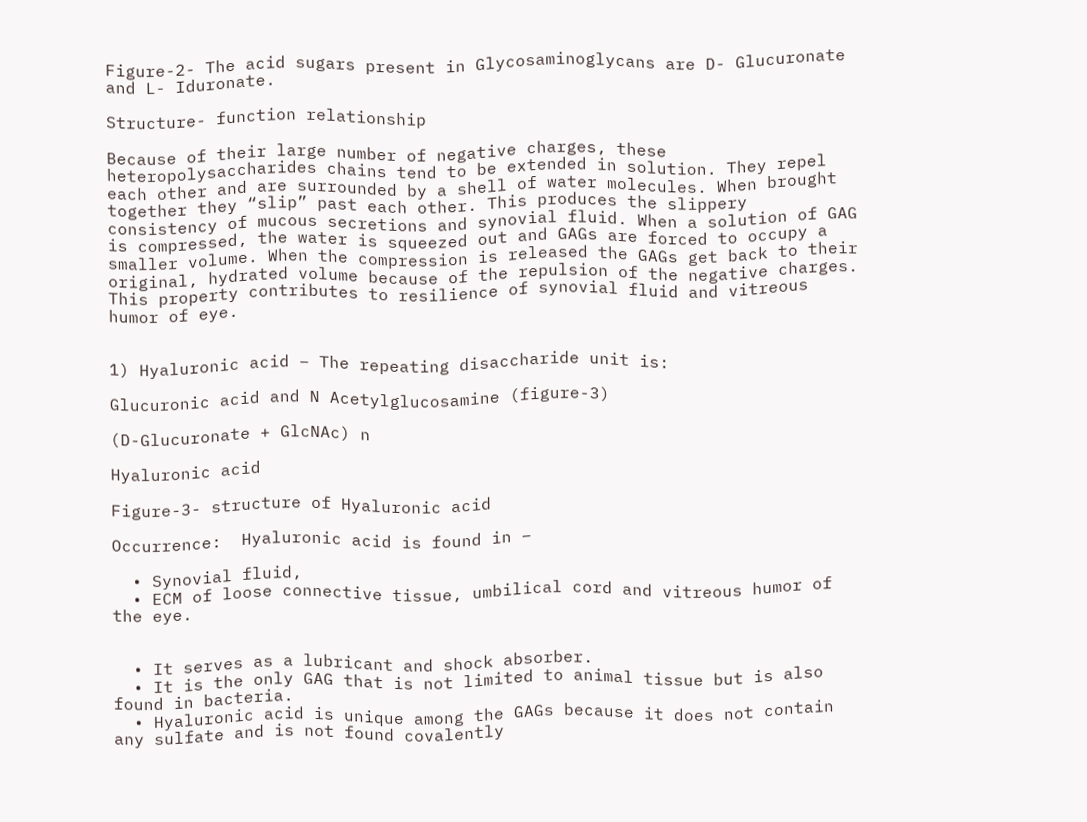Figure-2- The acid sugars present in Glycosaminoglycans are D- Glucuronate and L- Iduronate.

Structure- function relationship

Because of their large number of negative charges, these heteropolysaccharides chains tend to be extended in solution. They repel each other and are surrounded by a shell of water molecules. When brought together they “slip” past each other. This produces the slippery consistency of mucous secretions and synovial fluid. When a solution of GAG is compressed, the water is squeezed out and GAGs are forced to occupy a smaller volume. When the compression is released the GAGs get back to their original, hydrated volume because of the repulsion of the negative charges. This property contributes to resilience of synovial fluid and vitreous humor of eye.


1) Hyaluronic acid – The repeating disaccharide unit is:

Glucuronic acid and N Acetylglucosamine (figure-3)

(D-Glucuronate + GlcNAc) n

Hyaluronic acid

Figure-3- structure of Hyaluronic acid

Occurrence:  Hyaluronic acid is found in –

  • Synovial fluid,
  • ECM of loose connective tissue, umbilical cord and vitreous humor of the eye.


  • It serves as a lubricant and shock absorber.
  • It is the only GAG that is not limited to animal tissue but is also found in bacteria.
  • Hyaluronic acid is unique among the GAGs because it does not contain any sulfate and is not found covalently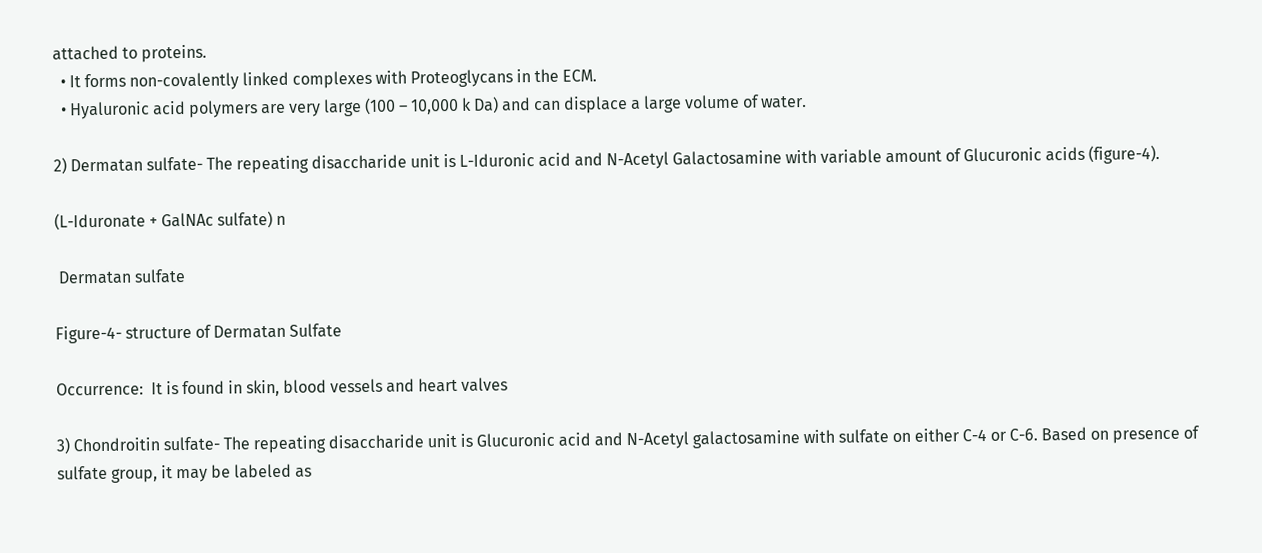attached to proteins.
  • It forms non-covalently linked complexes with Proteoglycans in the ECM.
  • Hyaluronic acid polymers are very large (100 – 10,000 k Da) and can displace a large volume of water.

2) Dermatan sulfate- The repeating disaccharide unit is L-Iduronic acid and N-Acetyl Galactosamine with variable amount of Glucuronic acids (figure-4).

(L-Iduronate + GalNAc sulfate) n

 Dermatan sulfate

Figure-4- structure of Dermatan Sulfate

Occurrence:  It is found in skin, blood vessels and heart valves

3) Chondroitin sulfate- The repeating disaccharide unit is Glucuronic acid and N-Acetyl galactosamine with sulfate on either C-4 or C-6. Based on presence of sulfate group, it may be labeled as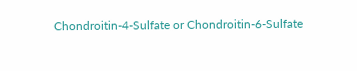Chondroitin-4-Sulfate or Chondroitin-6-Sulfate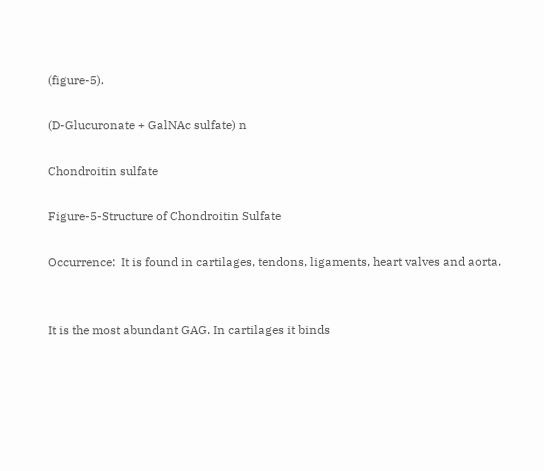(figure-5).

(D-Glucuronate + GalNAc sulfate) n

Chondroitin sulfate

Figure-5-Structure of Chondroitin Sulfate

Occurrence:  It is found in cartilages, tendons, ligaments, heart valves and aorta.


It is the most abundant GAG. In cartilages it binds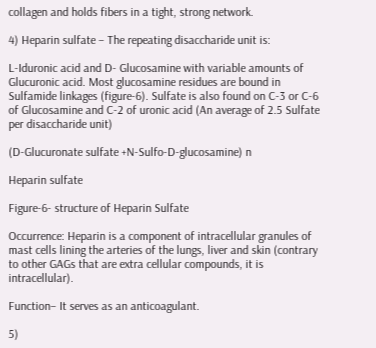collagen and holds fibers in a tight, strong network.

4) Heparin sulfate – The repeating disaccharide unit is:

L-Iduronic acid and D- Glucosamine with variable amounts of Glucuronic acid. Most glucosamine residues are bound in Sulfamide linkages (figure-6). Sulfate is also found on C-3 or C-6 of Glucosamine and C-2 of uronic acid (An average of 2.5 Sulfate per disaccharide unit)

(D-Glucuronate sulfate +N-Sulfo-D-glucosamine) n

Heparin sulfate

Figure-6- structure of Heparin Sulfate

Occurrence: Heparin is a component of intracellular granules of mast cells lining the arteries of the lungs, liver and skin (contrary to other GAGs that are extra cellular compounds, it is intracellular).

Function– It serves as an anticoagulant.

5)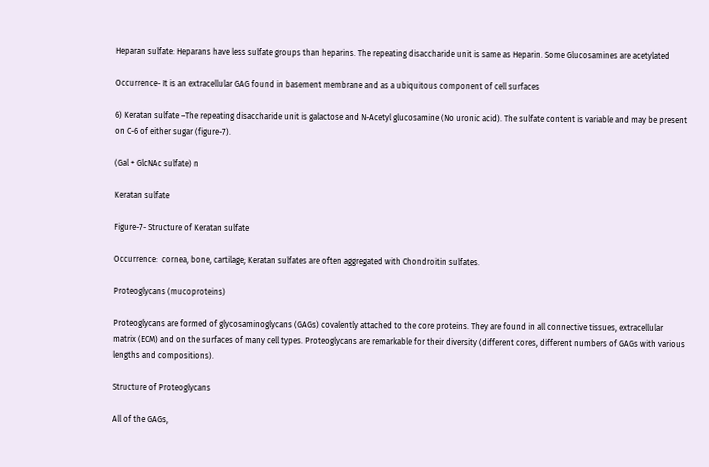Heparan sulfate: Heparans have less sulfate groups than heparins. The repeating disaccharide unit is same as Heparin. Some Glucosamines are acetylated

Occurrence- It is an extracellular GAG found in basement membrane and as a ubiquitous component of cell surfaces

6) Keratan sulfate –The repeating disaccharide unit is galactose and N-Acetyl glucosamine (No uronic acid). The sulfate content is variable and may be present on C-6 of either sugar (figure-7).

(Gal + GlcNAc sulfate) n

Keratan sulfate

Figure-7- Structure of Keratan sulfate

Occurrence:  cornea, bone, cartilage; Keratan sulfates are often aggregated with Chondroitin sulfates.

Proteoglycans (mucoproteins)

Proteoglycans are formed of glycosaminoglycans (GAGs) covalently attached to the core proteins. They are found in all connective tissues, extracellular matrix (ECM) and on the surfaces of many cell types. Proteoglycans are remarkable for their diversity (different cores, different numbers of GAGs with various lengths and compositions).

Structure of Proteoglycans

All of the GAGs,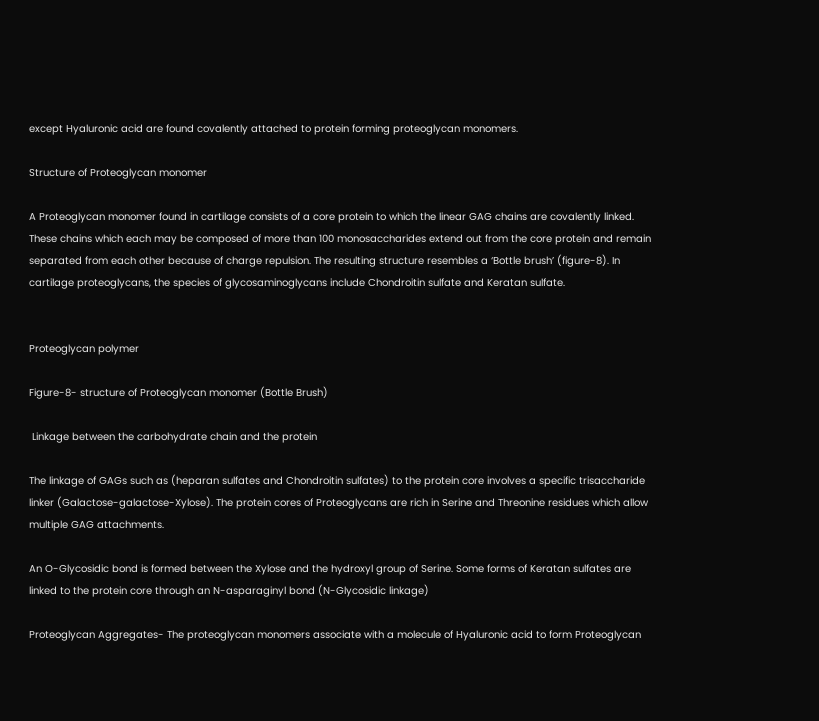except Hyaluronic acid are found covalently attached to protein forming proteoglycan monomers.

Structure of Proteoglycan monomer

A Proteoglycan monomer found in cartilage consists of a core protein to which the linear GAG chains are covalently linked. These chains which each may be composed of more than 100 monosaccharides extend out from the core protein and remain separated from each other because of charge repulsion. The resulting structure resembles a ‘Bottle brush’ (figure-8). In cartilage proteoglycans, the species of glycosaminoglycans include Chondroitin sulfate and Keratan sulfate.


Proteoglycan polymer

Figure-8- structure of Proteoglycan monomer (Bottle Brush)

 Linkage between the carbohydrate chain and the protein

The linkage of GAGs such as (heparan sulfates and Chondroitin sulfates) to the protein core involves a specific trisaccharide linker (Galactose-galactose-Xylose). The protein cores of Proteoglycans are rich in Serine and Threonine residues which allow multiple GAG attachments.

An O-Glycosidic bond is formed between the Xylose and the hydroxyl group of Serine. Some forms of Keratan sulfates are linked to the protein core through an N-asparaginyl bond (N-Glycosidic linkage)

Proteoglycan Aggregates- The proteoglycan monomers associate with a molecule of Hyaluronic acid to form Proteoglycan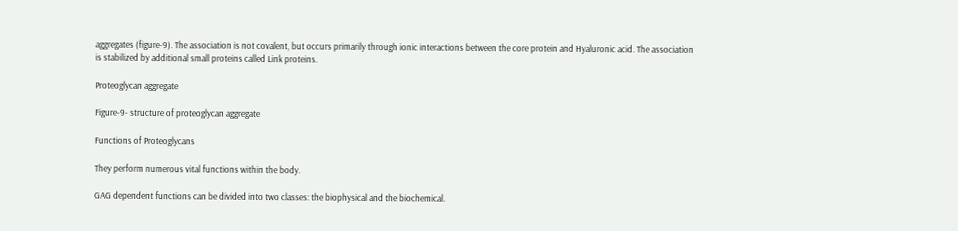aggregates (figure-9). The association is not covalent, but occurs primarily through ionic interactions between the core protein and Hyaluronic acid. The association is stabilized by additional small proteins called Link proteins.

Proteoglycan aggregate

Figure-9- structure of proteoglycan aggregate

Functions of Proteoglycans

They perform numerous vital functions within the body.

GAG dependent functions can be divided into two classes: the biophysical and the biochemical.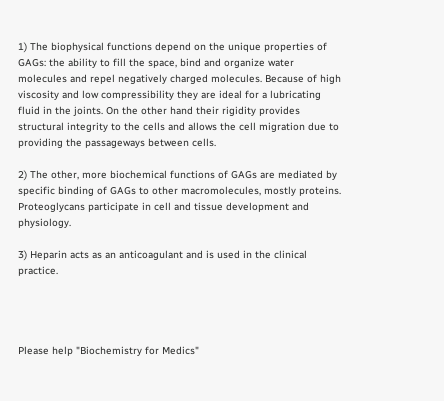1) The biophysical functions depend on the unique properties of GAGs: the ability to fill the space, bind and organize water molecules and repel negatively charged molecules. Because of high viscosity and low compressibility they are ideal for a lubricating fluid in the joints. On the other hand their rigidity provides structural integrity to the cells and allows the cell migration due to providing the passageways between cells.

2) The other, more biochemical functions of GAGs are mediated by specific binding of GAGs to other macromolecules, mostly proteins. Proteoglycans participate in cell and tissue development and physiology.

3) Heparin acts as an anticoagulant and is used in the clinical practice.




Please help "Biochemistry for Medics"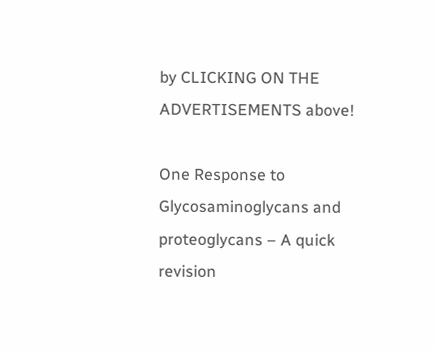by CLICKING ON THE ADVERTISEMENTS above!

One Response to Glycosaminoglycans and proteoglycans – A quick revision